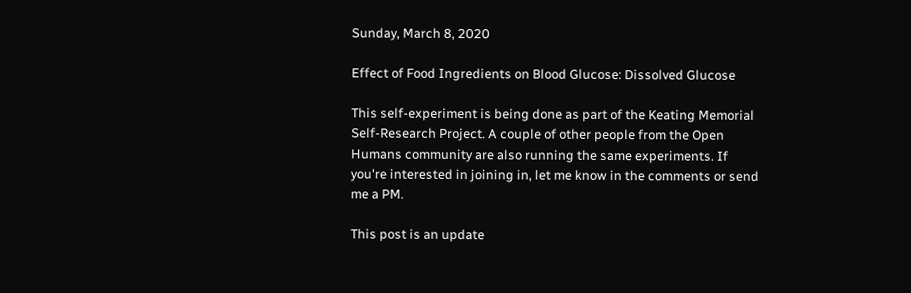Sunday, March 8, 2020

Effect of Food Ingredients on Blood Glucose: Dissolved Glucose

This self-experiment is being done as part of the Keating Memorial Self-Research Project. A couple of other people from the Open Humans community are also running the same experiments. If you're interested in joining in, let me know in the comments or send me a PM.

This post is an update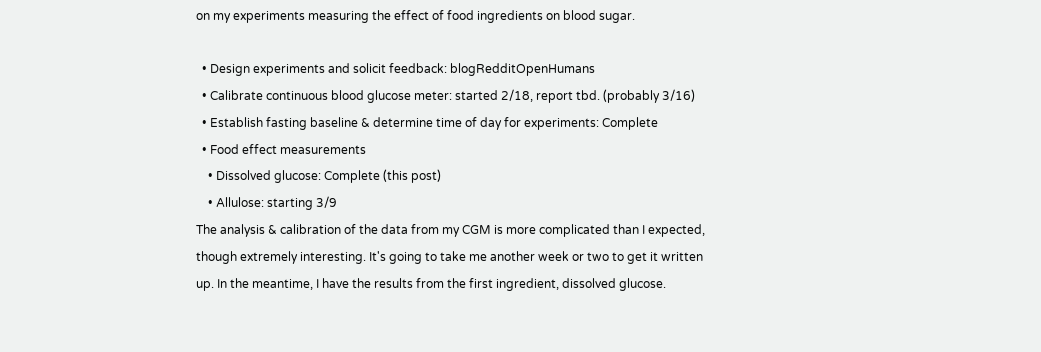on my experiments measuring the effect of food ingredients on blood sugar.

  • Design experiments and solicit feedback: blogRedditOpenHumans
  • Calibrate continuous blood glucose meter: started 2/18, report tbd. (probably 3/16)
  • Establish fasting baseline & determine time of day for experiments: Complete
  • Food effect measurements
    • Dissolved glucose: Complete (this post)
    • Allulose: starting 3/9
The analysis & calibration of the data from my CGM is more complicated than I expected, though extremely interesting. It's going to take me another week or two to get it written up. In the meantime, I have the results from the first ingredient, dissolved glucose.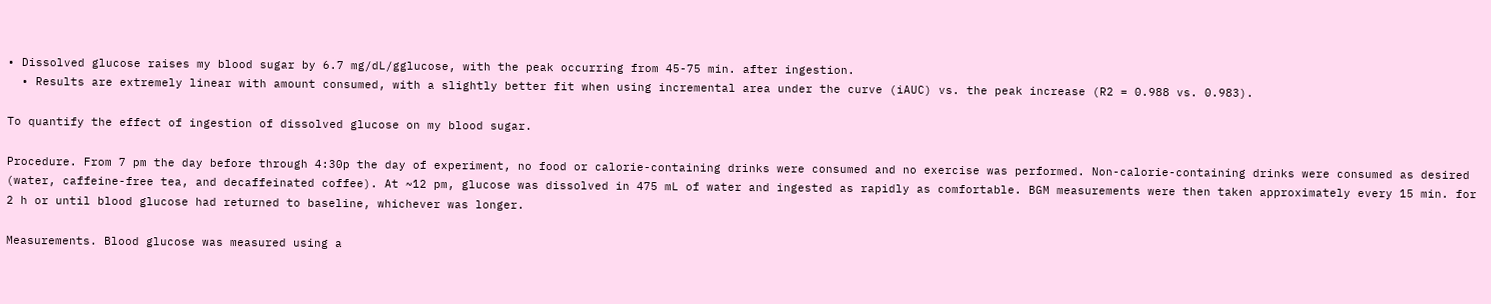• Dissolved glucose raises my blood sugar by 6.7 mg/dL/gglucose, with the peak occurring from 45-75 min. after ingestion.
  • Results are extremely linear with amount consumed, with a slightly better fit when using incremental area under the curve (iAUC) vs. the peak increase (R2 = 0.988 vs. 0.983).

To quantify the effect of ingestion of dissolved glucose on my blood sugar.

Procedure. From 7 pm the day before through 4:30p the day of experiment, no food or calorie-containing drinks were consumed and no exercise was performed. Non-calorie-containing drinks were consumed as desired (water, caffeine-free tea, and decaffeinated coffee). At ~12 pm, glucose was dissolved in 475 mL of water and ingested as rapidly as comfortable. BGM measurements were then taken approximately every 15 min. for 2 h or until blood glucose had returned to baseline, whichever was longer.

Measurements. Blood glucose was measured using a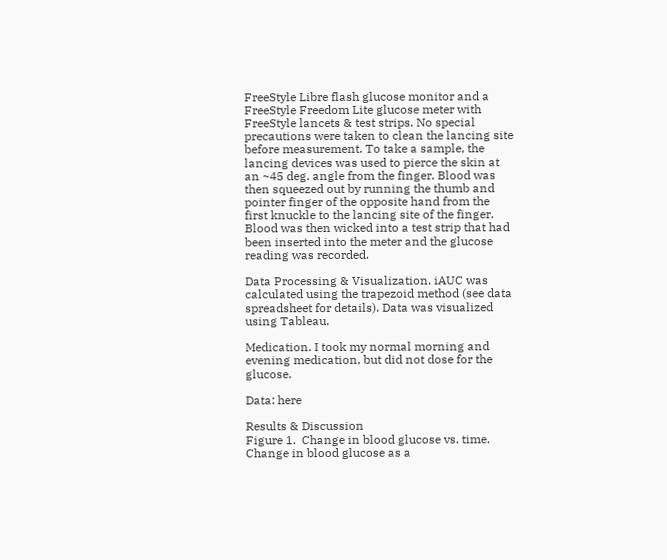FreeStyle Libre flash glucose monitor and a FreeStyle Freedom Lite glucose meter with FreeStyle lancets & test strips. No special precautions were taken to clean the lancing site before measurement. To take a sample, the lancing devices was used to pierce the skin at an ~45 deg. angle from the finger. Blood was then squeezed out by running the thumb and pointer finger of the opposite hand from the first knuckle to the lancing site of the finger. Blood was then wicked into a test strip that had been inserted into the meter and the glucose reading was recorded.

Data Processing & Visualization. iAUC was calculated using the trapezoid method (see data spreadsheet for details). Data was visualized using Tableau.

Medication. I took my normal morning and evening medication, but did not dose for the glucose.

Data: here

Results & Discussion
Figure 1.  Change in blood glucose vs. time.
Change in blood glucose as a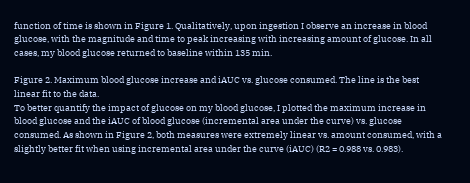function of time is shown in Figure 1. Qualitatively, upon ingestion I observe an increase in blood glucose, with the magnitude and time to peak increasing with increasing amount of glucose. In all cases, my blood glucose returned to baseline within 135 min.

Figure 2. Maximum blood glucose increase and iAUC vs. glucose consumed. The line is the best linear fit to the data.
To better quantify the impact of glucose on my blood glucose, I plotted the maximum increase in blood glucose and the iAUC of blood glucose (incremental area under the curve) vs. glucose consumed. As shown in Figure 2, both measures were extremely linear vs. amount consumed, with a slightly better fit when using incremental area under the curve (iAUC) (R2 = 0.988 vs. 0.983).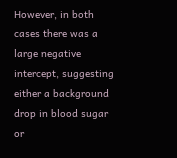However, in both cases there was a large negative intercept, suggesting either a background drop in blood sugar or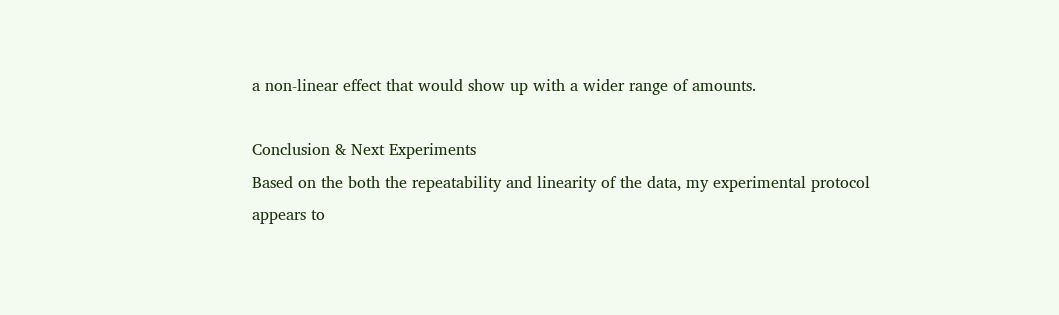a non-linear effect that would show up with a wider range of amounts.

Conclusion & Next Experiments
Based on the both the repeatability and linearity of the data, my experimental protocol appears to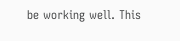be working well. This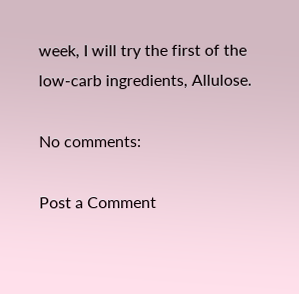week, I will try the first of the low-carb ingredients, Allulose.

No comments:

Post a Comment